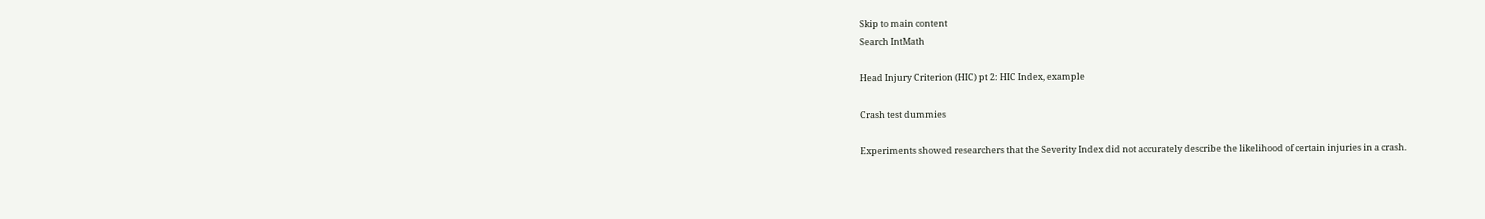Skip to main content
Search IntMath

Head Injury Criterion (HIC) pt 2: HIC Index, example

Crash test dummies

Experiments showed researchers that the Severity Index did not accurately describe the likelihood of certain injuries in a crash.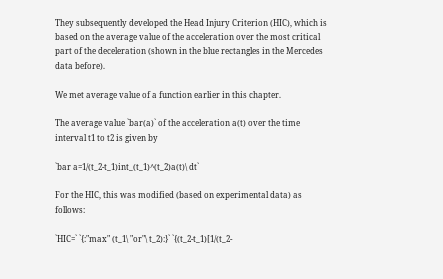They subsequently developed the Head Injury Criterion (HIC), which is based on the average value of the acceleration over the most critical part of the deceleration (shown in the blue rectangles in the Mercedes data before).

We met average value of a function earlier in this chapter.

The average value `bar(a)` of the acceleration a(t) over the time interval t1 to t2 is given by

`bar a=1/(t_2-t_1)int_(t_1)^(t_2)a(t)\ dt`

For the HIC, this was modified (based on experimental data) as follows:

`HIC=` `{:"max" (t_1\ "or"\ t_2):}` `{(t_2-t_1)[1/(t_2-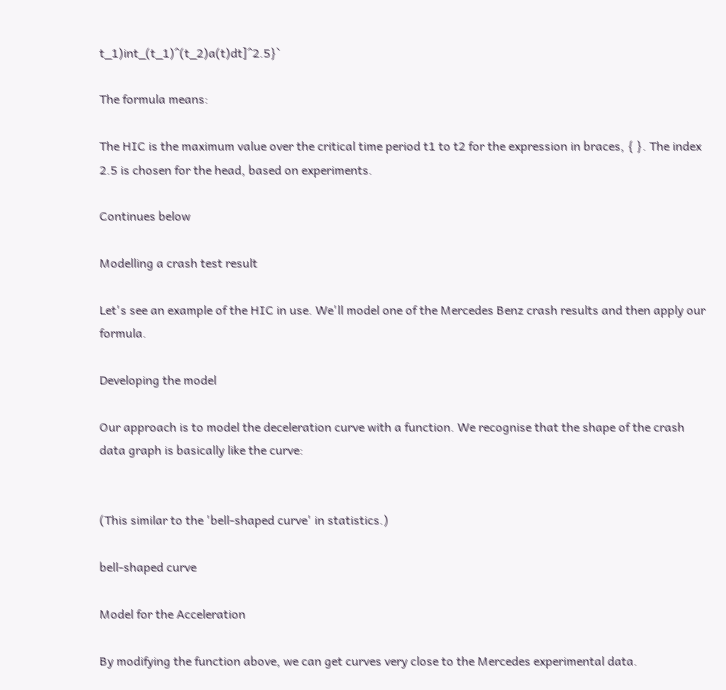t_1)int_(t_1)^(t_2)a(t)dt]^2.5}`

The formula means:

The HIC is the maximum value over the critical time period t1 to t2 for the expression in braces, { }. The index 2.5 is chosen for the head, based on experiments.

Continues below

Modelling a crash test result

Let's see an example of the HIC in use. We'll model one of the Mercedes Benz crash results and then apply our formula.

Developing the model

Our approach is to model the deceleration curve with a function. We recognise that the shape of the crash data graph is basically like the curve:


(This similar to the 'bell-shaped curve' in statistics.)

bell-shaped curve

Model for the Acceleration

By modifying the function above, we can get curves very close to the Mercedes experimental data.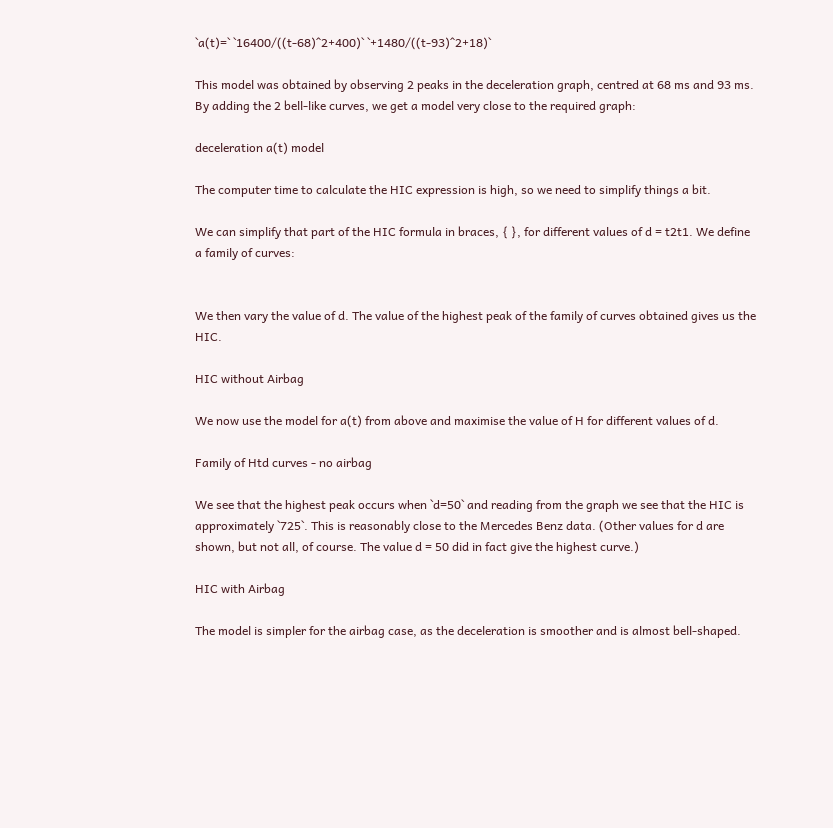`a(t)=` `16400/((t-68)^2+400)` `+1480/((t-93)^2+18)`

This model was obtained by observing 2 peaks in the deceleration graph, centred at 68 ms and 93 ms. By adding the 2 bell-like curves, we get a model very close to the required graph:

deceleration a(t) model

The computer time to calculate the HIC expression is high, so we need to simplify things a bit.

We can simplify that part of the HIC formula in braces, { }, for different values of d = t2t1. We define a family of curves:


We then vary the value of d. The value of the highest peak of the family of curves obtained gives us the HIC.

HIC without Airbag

We now use the model for a(t) from above and maximise the value of H for different values of d.

Family of Htd curves - no airbag

We see that the highest peak occurs when `d=50` and reading from the graph we see that the HIC is approximately `725`. This is reasonably close to the Mercedes Benz data. (Other values for d are shown, but not all, of course. The value d = 50 did in fact give the highest curve.)

HIC with Airbag

The model is simpler for the airbag case, as the deceleration is smoother and is almost bell-shaped.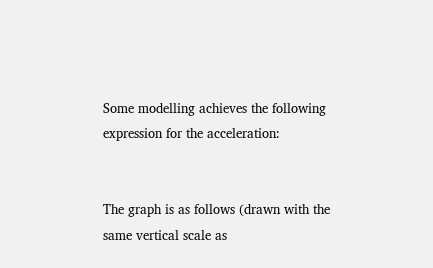Some modelling achieves the following expression for the acceleration:


The graph is as follows (drawn with the same vertical scale as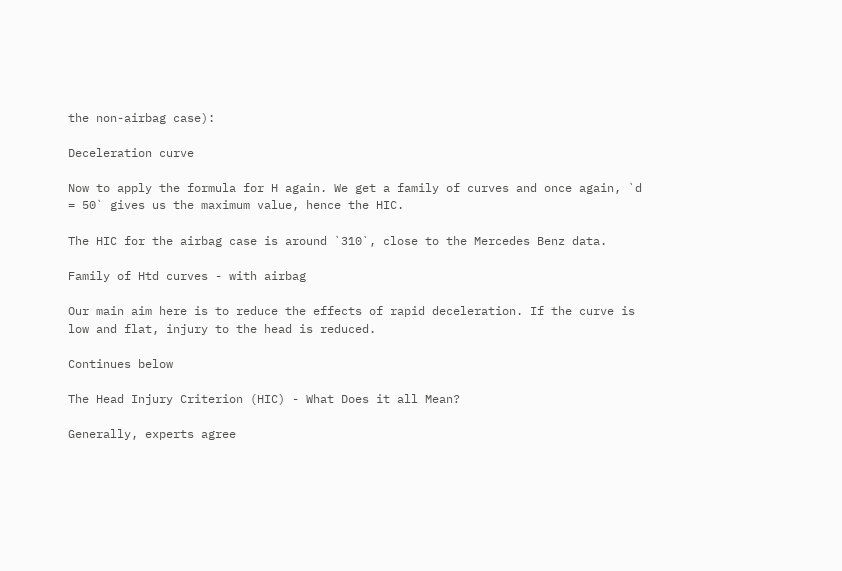the non-airbag case):

Deceleration curve

Now to apply the formula for H again. We get a family of curves and once again, `d = 50` gives us the maximum value, hence the HIC.

The HIC for the airbag case is around `310`, close to the Mercedes Benz data.

Family of Htd curves - with airbag

Our main aim here is to reduce the effects of rapid deceleration. If the curve is low and flat, injury to the head is reduced.

Continues below

The Head Injury Criterion (HIC) - What Does it all Mean?

Generally, experts agree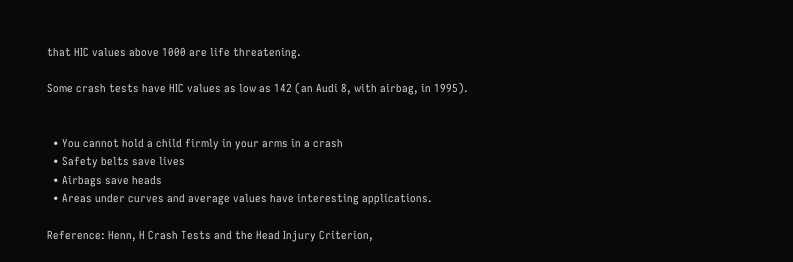that HIC values above 1000 are life threatening.

Some crash tests have HIC values as low as 142 (an Audi 8, with airbag, in 1995).


  • You cannot hold a child firmly in your arms in a crash
  • Safety belts save lives
  • Airbags save heads
  • Areas under curves and average values have interesting applications.

Reference: Henn, H Crash Tests and the Head Injury Criterion,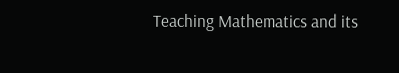Teaching Mathematics and its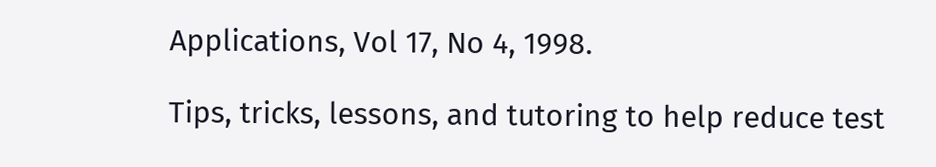Applications, Vol 17, No 4, 1998.

Tips, tricks, lessons, and tutoring to help reduce test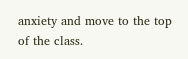anxiety and move to the top of the class.